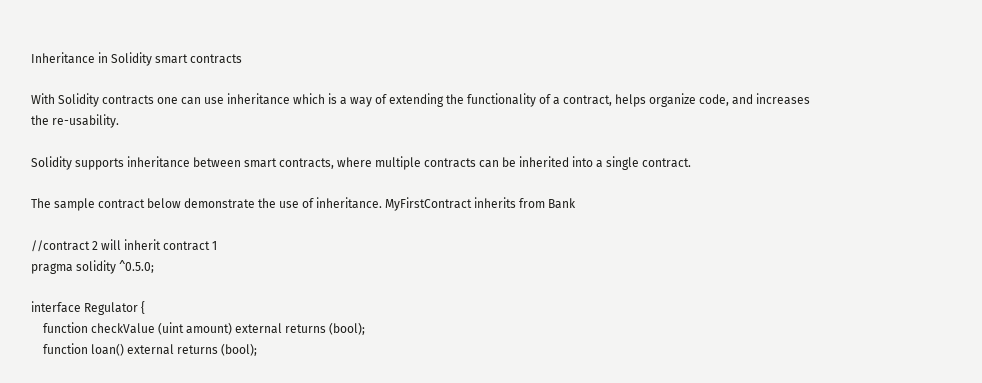Inheritance in Solidity smart contracts

With Solidity contracts one can use inheritance which is a way of extending the functionality of a contract, helps organize code, and increases the re-usability.

Solidity supports inheritance between smart contracts, where multiple contracts can be inherited into a single contract.

The sample contract below demonstrate the use of inheritance. MyFirstContract inherits from Bank

//contract 2 will inherit contract 1
pragma solidity ^0.5.0;

interface Regulator {
    function checkValue (uint amount) external returns (bool);
    function loan() external returns (bool);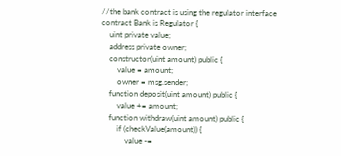//the bank contract is using the regulator interface
contract Bank is Regulator {
    uint private value;
    address private owner;
    constructor(uint amount) public {
        value = amount;
        owner = msg.sender;
    function deposit(uint amount) public {
        value += amount;
    function withdraw(uint amount) public {
        if (checkValue(amount)) {
            value -=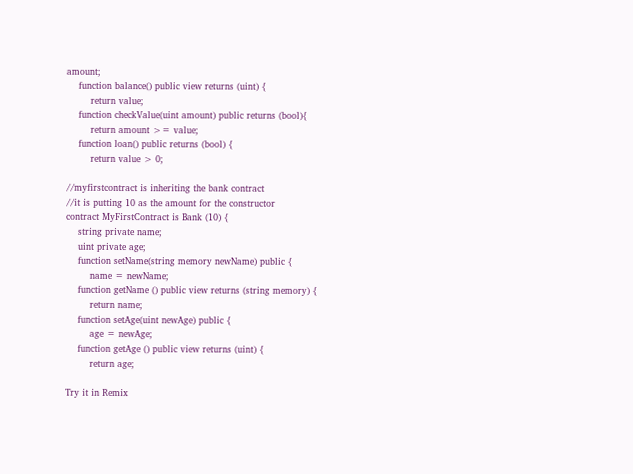amount;
    function balance() public view returns (uint) {
        return value;
    function checkValue(uint amount) public returns (bool){
        return amount >= value;
    function loan() public returns (bool) {
        return value > 0;

//myfirstcontract is inheriting the bank contract
//it is putting 10 as the amount for the constructor
contract MyFirstContract is Bank (10) {
    string private name;
    uint private age;
    function setName(string memory newName) public {
        name = newName;
    function getName () public view returns (string memory) {
        return name;
    function setAge(uint newAge) public {
        age = newAge;
    function getAge () public view returns (uint) {
        return age;

Try it in Remix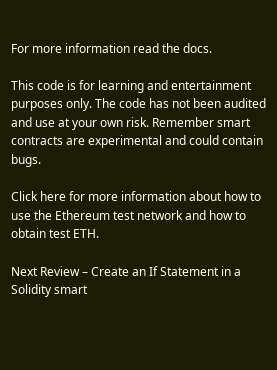For more information read the docs.

This code is for learning and entertainment purposes only. The code has not been audited and use at your own risk. Remember smart contracts are experimental and could contain bugs.

Click here for more information about how to use the Ethereum test network and how to obtain test ETH.

Next Review – Create an If Statement in a Solidity smart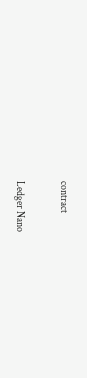contract

Ledger Nano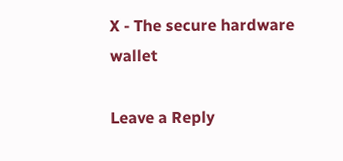X - The secure hardware wallet

Leave a Reply